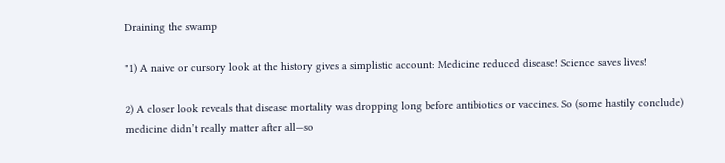Draining the swamp

"1) A naive or cursory look at the history gives a simplistic account: Medicine reduced disease! Science saves lives!

2) A closer look reveals that disease mortality was dropping long before antibiotics or vaccines. So (some hastily conclude) medicine didn’t really matter after all—so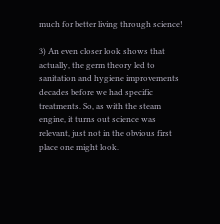much for better living through science!

3) An even closer look shows that actually, the germ theory led to sanitation and hygiene improvements decades before we had specific treatments. So, as with the steam engine, it turns out science was relevant, just not in the obvious first place one might look.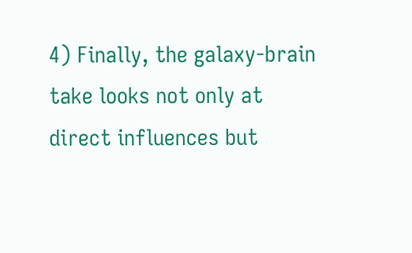4) Finally, the galaxy-brain take looks not only at direct influences but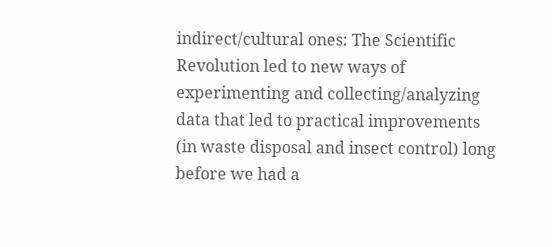indirect/cultural ones: The Scientific Revolution led to new ways of experimenting and collecting/analyzing data that led to practical improvements (in waste disposal and insect control) long before we had a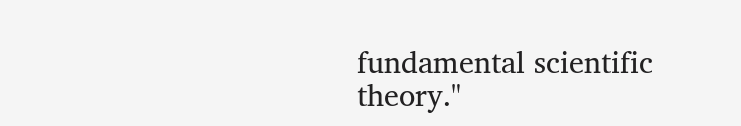fundamental scientific theory."